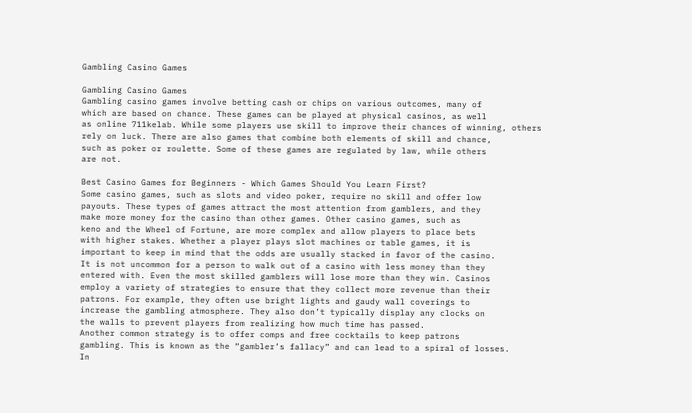Gambling Casino Games

Gambling Casino Games
Gambling casino games involve betting cash or chips on various outcomes, many of
which are based on chance. These games can be played at physical casinos, as well
as online 711kelab. While some players use skill to improve their chances of winning, others
rely on luck. There are also games that combine both elements of skill and chance,
such as poker or roulette. Some of these games are regulated by law, while others
are not.

Best Casino Games for Beginners - Which Games Should You Learn First?
Some casino games, such as slots and video poker, require no skill and offer low
payouts. These types of games attract the most attention from gamblers, and they
make more money for the casino than other games. Other casino games, such as
keno and the Wheel of Fortune, are more complex and allow players to place bets
with higher stakes. Whether a player plays slot machines or table games, it is
important to keep in mind that the odds are usually stacked in favor of the casino.
It is not uncommon for a person to walk out of a casino with less money than they
entered with. Even the most skilled gamblers will lose more than they win. Casinos
employ a variety of strategies to ensure that they collect more revenue than their
patrons. For example, they often use bright lights and gaudy wall coverings to
increase the gambling atmosphere. They also don’t typically display any clocks on
the walls to prevent players from realizing how much time has passed.
Another common strategy is to offer comps and free cocktails to keep patrons
gambling. This is known as the “gambler’s fallacy” and can lead to a spiral of losses.
In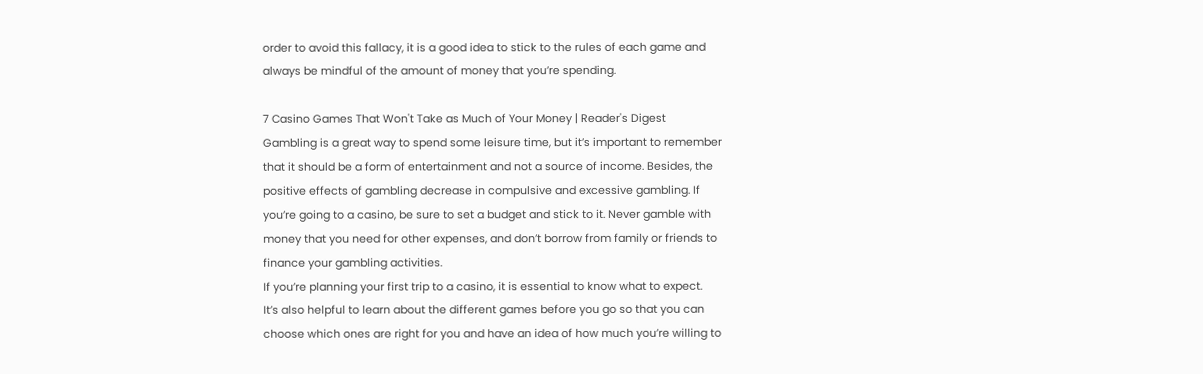order to avoid this fallacy, it is a good idea to stick to the rules of each game and
always be mindful of the amount of money that you’re spending.

7 Casino Games That Won't Take as Much of Your Money | Reader's Digest
Gambling is a great way to spend some leisure time, but it’s important to remember
that it should be a form of entertainment and not a source of income. Besides, the
positive effects of gambling decrease in compulsive and excessive gambling. If
you’re going to a casino, be sure to set a budget and stick to it. Never gamble with
money that you need for other expenses, and don’t borrow from family or friends to
finance your gambling activities.
If you’re planning your first trip to a casino, it is essential to know what to expect.
It’s also helpful to learn about the different games before you go so that you can
choose which ones are right for you and have an idea of how much you’re willing to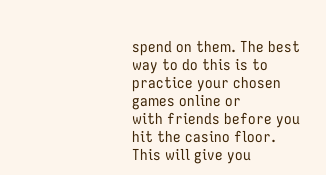spend on them. The best way to do this is to practice your chosen games online or
with friends before you hit the casino floor. This will give you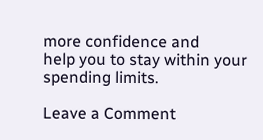more confidence and
help you to stay within your spending limits.

Leave a Comment